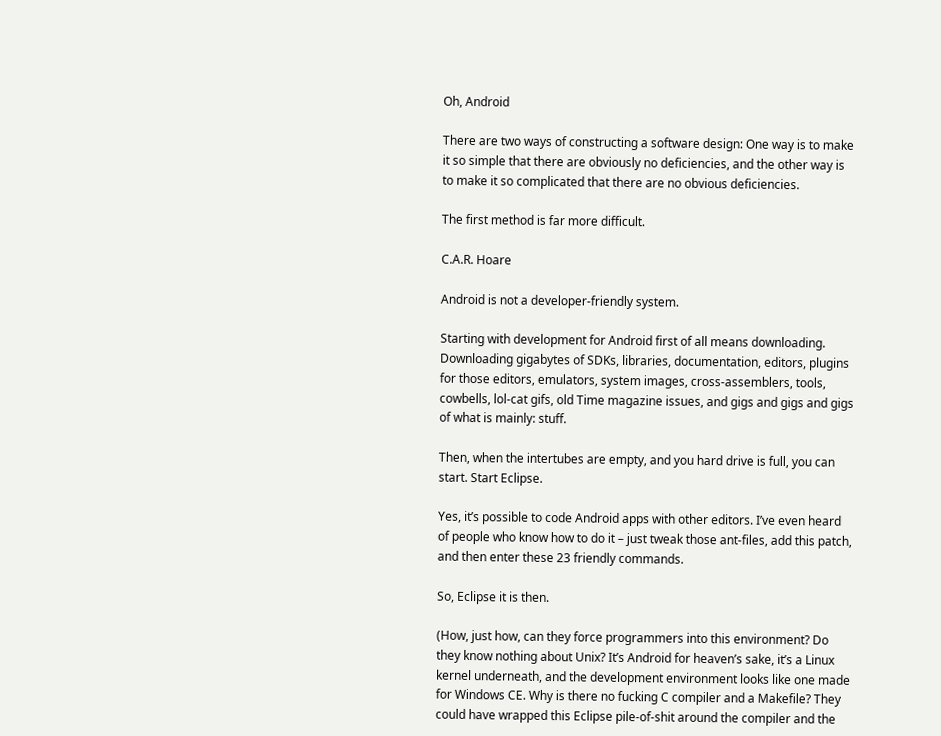Oh, Android

There are two ways of constructing a software design: One way is to make it so simple that there are obviously no deficiencies, and the other way is to make it so complicated that there are no obvious deficiencies.

The first method is far more difficult.

C.A.R. Hoare

Android is not a developer-friendly system.

Starting with development for Android first of all means downloading. Downloading gigabytes of SDKs, libraries, documentation, editors, plugins for those editors, emulators, system images, cross-assemblers, tools, cowbells, lol-cat gifs, old Time magazine issues, and gigs and gigs and gigs of what is mainly: stuff.

Then, when the intertubes are empty, and you hard drive is full, you can start. Start Eclipse.

Yes, it’s possible to code Android apps with other editors. I’ve even heard of people who know how to do it – just tweak those ant-files, add this patch, and then enter these 23 friendly commands.

So, Eclipse it is then.

(How, just how, can they force programmers into this environment? Do they know nothing about Unix? It’s Android for heaven’s sake, it’s a Linux kernel underneath, and the development environment looks like one made for Windows CE. Why is there no fucking C compiler and a Makefile? They could have wrapped this Eclipse pile-of-shit around the compiler and the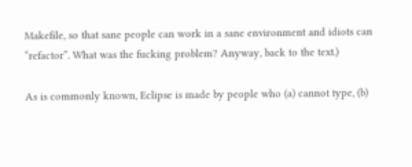Makefile, so that sane people can work in a sane environment and idiots can “refactor”. What was the fucking problem? Anyway, back to the text.)

As is commonly known, Eclipse is made by people who (a) cannot type, (b)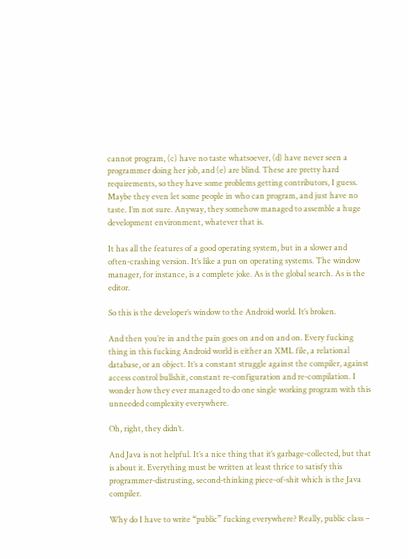cannot program, (c) have no taste whatsoever, (d) have never seen a programmer doing her job, and (e) are blind. These are pretty hard requirements, so they have some problems getting contributors, I guess. Maybe they even let some people in who can program, and just have no taste. I’m not sure. Anyway, they somehow managed to assemble a huge development environment, whatever that is.

It has all the features of a good operating system, but in a slower and often-crashing version. It’s like a pun on operating systems. The window manager, for instance, is a complete joke. As is the global search. As is the editor.

So this is the developer’s window to the Android world. It’s broken.

And then you’re in and the pain goes on and on and on. Every fucking thing in this fucking Android world is either an XML file, a relational database, or an object. It’s a constant struggle against the compiler, against access control bullshit, constant re-configuration and re-compilation. I wonder how they ever managed to do one single working program with this unneeded complexity everywhere.

Oh, right, they didn’t.

And Java is not helpful. It’s a nice thing that it’s garbage-collected, but that is about it. Everything must be written at least thrice to satisfy this programmer-distrusting, second-thinking piece-of-shit which is the Java compiler.

Why do I have to write “public” fucking everywhere? Really, public class –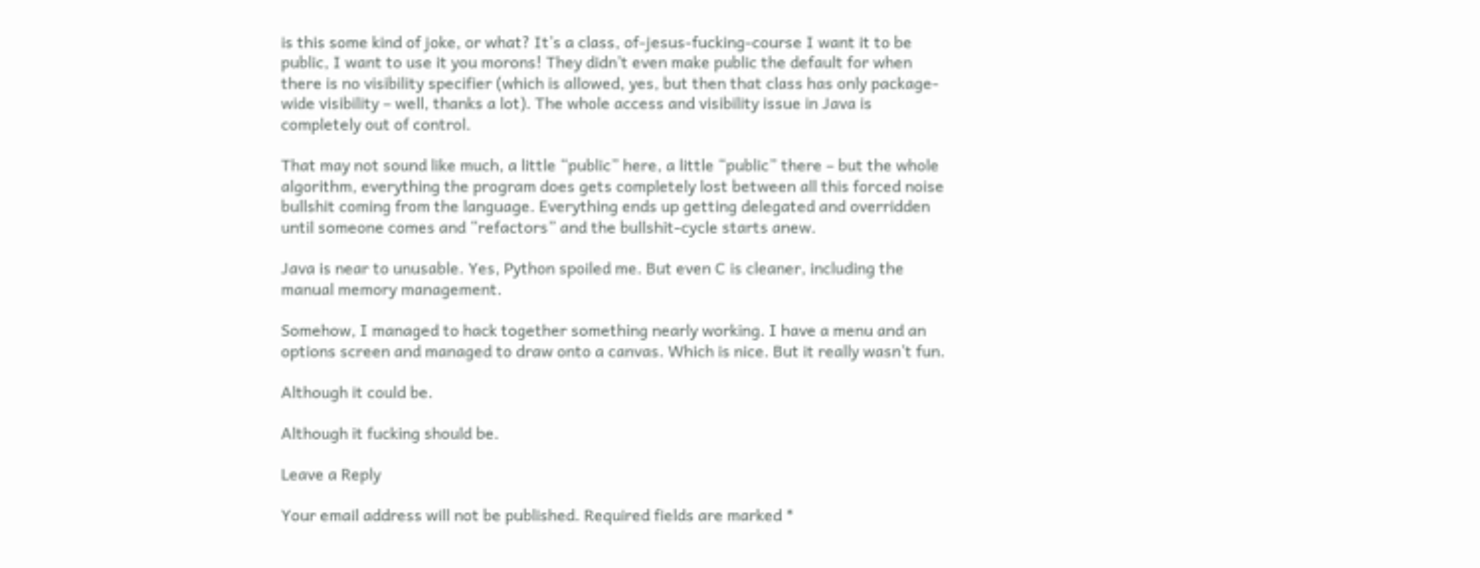is this some kind of joke, or what? It’s a class, of-jesus-fucking-course I want it to be public, I want to use it you morons! They didn’t even make public the default for when there is no visibility specifier (which is allowed, yes, but then that class has only package-wide visibility – well, thanks a lot). The whole access and visibility issue in Java is completely out of control.

That may not sound like much, a little “public” here, a little “public” there – but the whole algorithm, everything the program does gets completely lost between all this forced noise bullshit coming from the language. Everything ends up getting delegated and overridden until someone comes and “refactors” and the bullshit-cycle starts anew.

Java is near to unusable. Yes, Python spoiled me. But even C is cleaner, including the manual memory management.

Somehow, I managed to hack together something nearly working. I have a menu and an options screen and managed to draw onto a canvas. Which is nice. But it really wasn’t fun.

Although it could be.

Although it fucking should be.

Leave a Reply

Your email address will not be published. Required fields are marked *